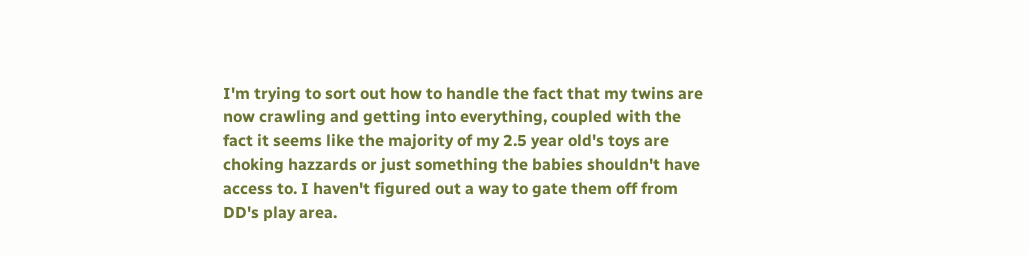I'm trying to sort out how to handle the fact that my twins are now crawling and getting into everything, coupled with the fact it seems like the majority of my 2.5 year old's toys are choking hazzards or just something the babies shouldn't have access to. I haven't figured out a way to gate them off from DD's play area.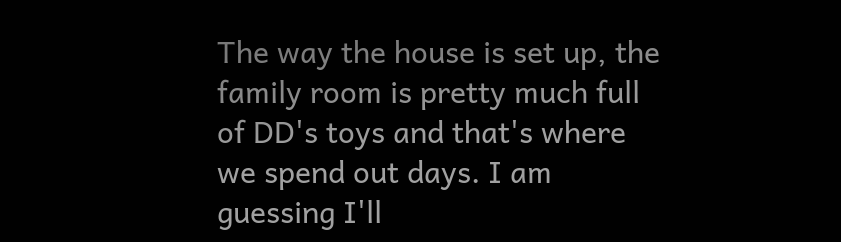The way the house is set up, the family room is pretty much full of DD's toys and that's where we spend out days. I am guessing I'll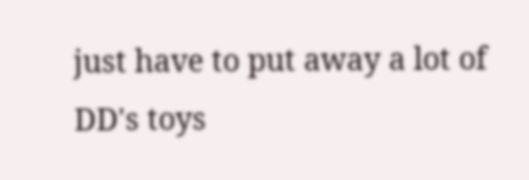just have to put away a lot of DD's toys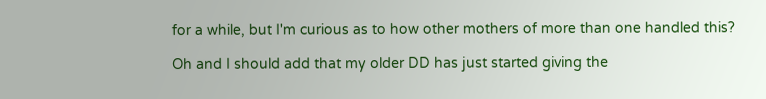for a while, but I'm curious as to how other mothers of more than one handled this?

Oh and I should add that my older DD has just started giving the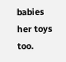babies her toys too.